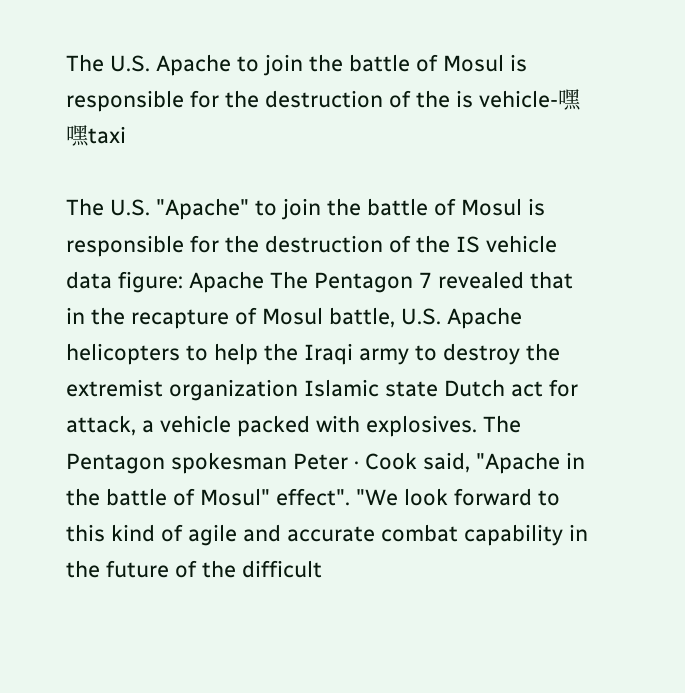The U.S. Apache to join the battle of Mosul is responsible for the destruction of the is vehicle-嘿嘿taxi

The U.S. "Apache" to join the battle of Mosul is responsible for the destruction of the IS vehicle data figure: Apache The Pentagon 7 revealed that in the recapture of Mosul battle, U.S. Apache helicopters to help the Iraqi army to destroy the extremist organization Islamic state Dutch act for attack, a vehicle packed with explosives. The Pentagon spokesman Peter · Cook said, "Apache in the battle of Mosul" effect". "We look forward to this kind of agile and accurate combat capability in the future of the difficult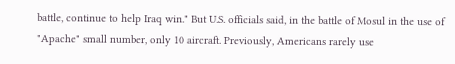battle, continue to help Iraq win." But U.S. officials said, in the battle of Mosul in the use of "Apache" small number, only 10 aircraft. Previously, Americans rarely use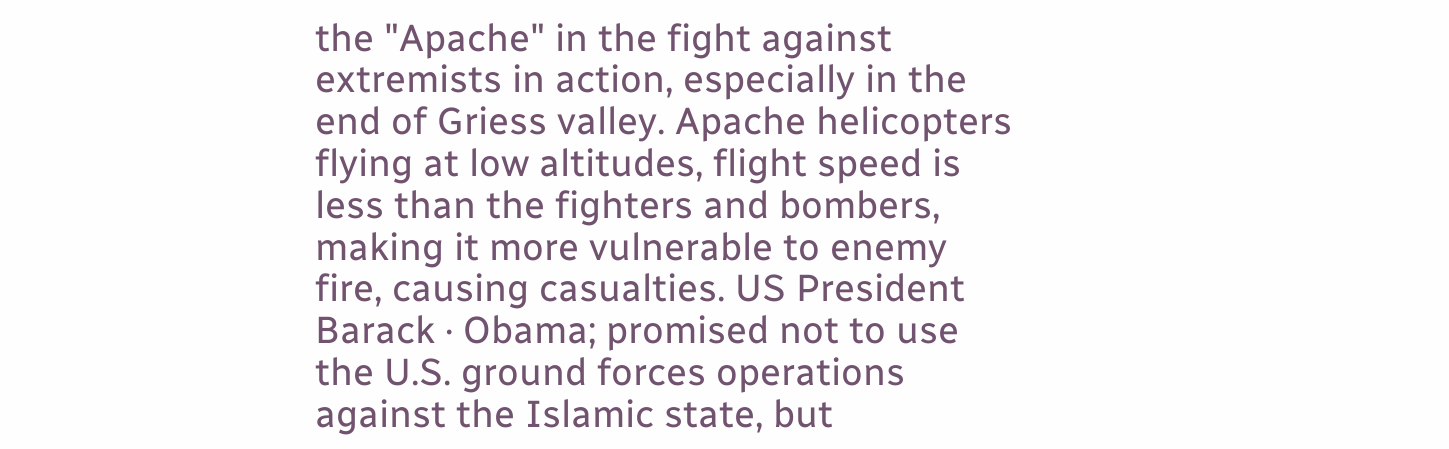the "Apache" in the fight against extremists in action, especially in the end of Griess valley. Apache helicopters flying at low altitudes, flight speed is less than the fighters and bombers, making it more vulnerable to enemy fire, causing casualties. US President Barack · Obama; promised not to use the U.S. ground forces operations against the Islamic state, but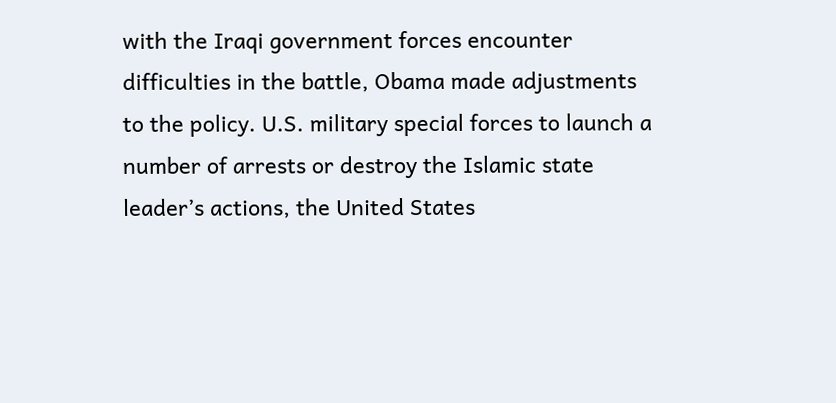with the Iraqi government forces encounter difficulties in the battle, Obama made adjustments to the policy. U.S. military special forces to launch a number of arrests or destroy the Islamic state leader’s actions, the United States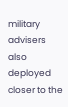military advisers also deployed closer to the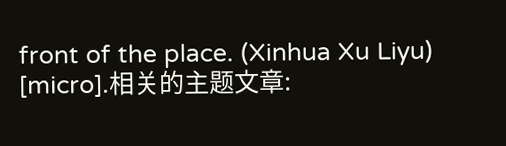front of the place. (Xinhua Xu Liyu) [micro].相关的主题文章: